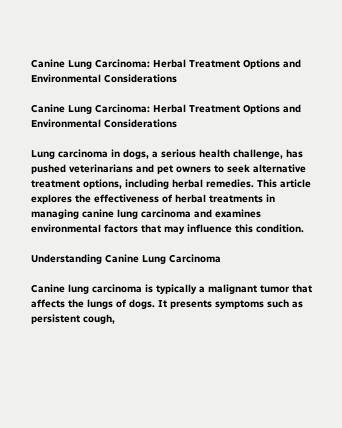Canine Lung Carcinoma: Herbal Treatment Options and Environmental Considerations

Canine Lung Carcinoma: Herbal Treatment Options and Environmental Considerations

Lung carcinoma in dogs, a serious health challenge, has pushed veterinarians and pet owners to seek alternative treatment options, including herbal remedies. This article explores the effectiveness of herbal treatments in managing canine lung carcinoma and examines environmental factors that may influence this condition.

Understanding Canine Lung Carcinoma

Canine lung carcinoma is typically a malignant tumor that affects the lungs of dogs. It presents symptoms such as persistent cough,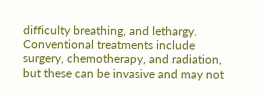difficulty breathing, and lethargy. Conventional treatments include surgery, chemotherapy, and radiation, but these can be invasive and may not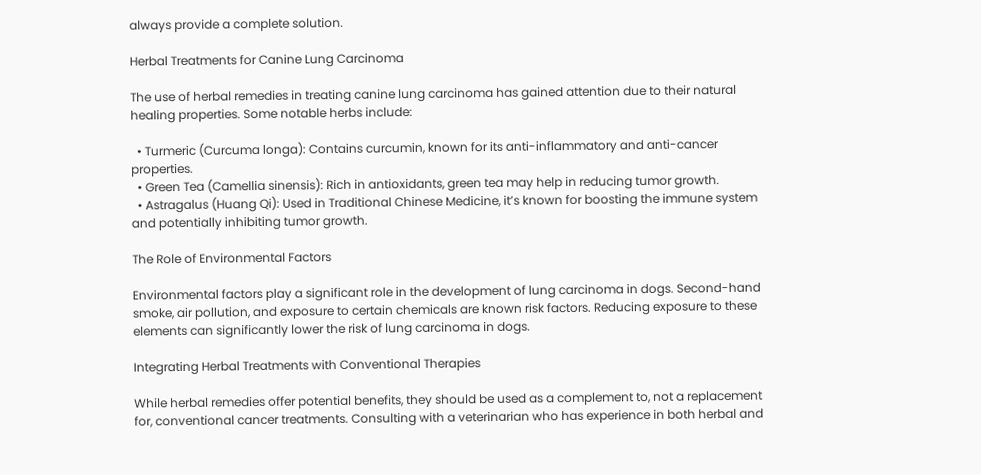always provide a complete solution.

Herbal Treatments for Canine Lung Carcinoma

The use of herbal remedies in treating canine lung carcinoma has gained attention due to their natural healing properties. Some notable herbs include:

  • Turmeric (Curcuma longa): Contains curcumin, known for its anti-inflammatory and anti-cancer properties.
  • Green Tea (Camellia sinensis): Rich in antioxidants, green tea may help in reducing tumor growth.
  • Astragalus (Huang Qi): Used in Traditional Chinese Medicine, it’s known for boosting the immune system and potentially inhibiting tumor growth.

The Role of Environmental Factors

Environmental factors play a significant role in the development of lung carcinoma in dogs. Second-hand smoke, air pollution, and exposure to certain chemicals are known risk factors. Reducing exposure to these elements can significantly lower the risk of lung carcinoma in dogs.

Integrating Herbal Treatments with Conventional Therapies

While herbal remedies offer potential benefits, they should be used as a complement to, not a replacement for, conventional cancer treatments. Consulting with a veterinarian who has experience in both herbal and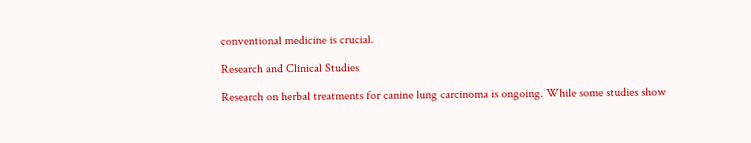conventional medicine is crucial.

Research and Clinical Studies

Research on herbal treatments for canine lung carcinoma is ongoing. While some studies show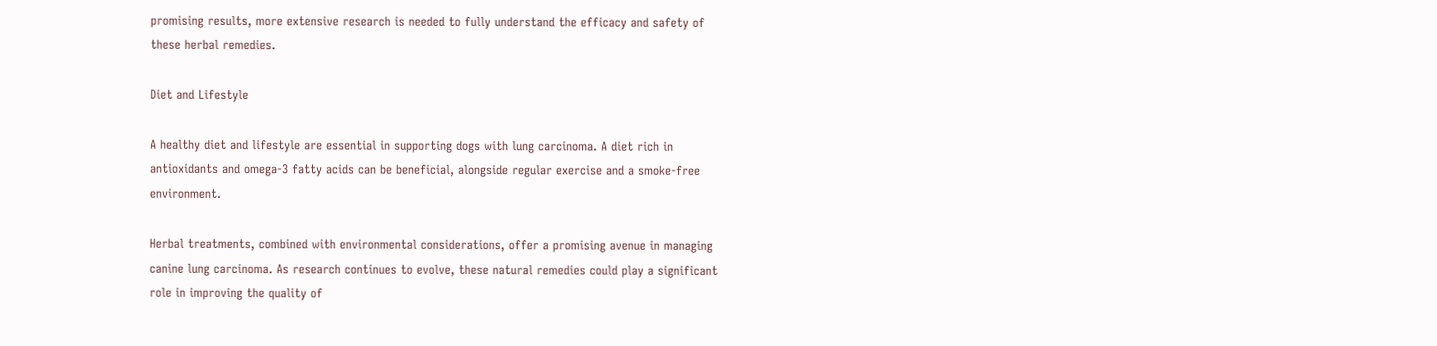promising results, more extensive research is needed to fully understand the efficacy and safety of these herbal remedies.

Diet and Lifestyle

A healthy diet and lifestyle are essential in supporting dogs with lung carcinoma. A diet rich in antioxidants and omega-3 fatty acids can be beneficial, alongside regular exercise and a smoke-free environment.

Herbal treatments, combined with environmental considerations, offer a promising avenue in managing canine lung carcinoma. As research continues to evolve, these natural remedies could play a significant role in improving the quality of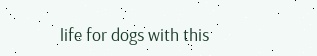life for dogs with this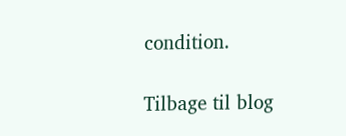condition.

Tilbage til blog